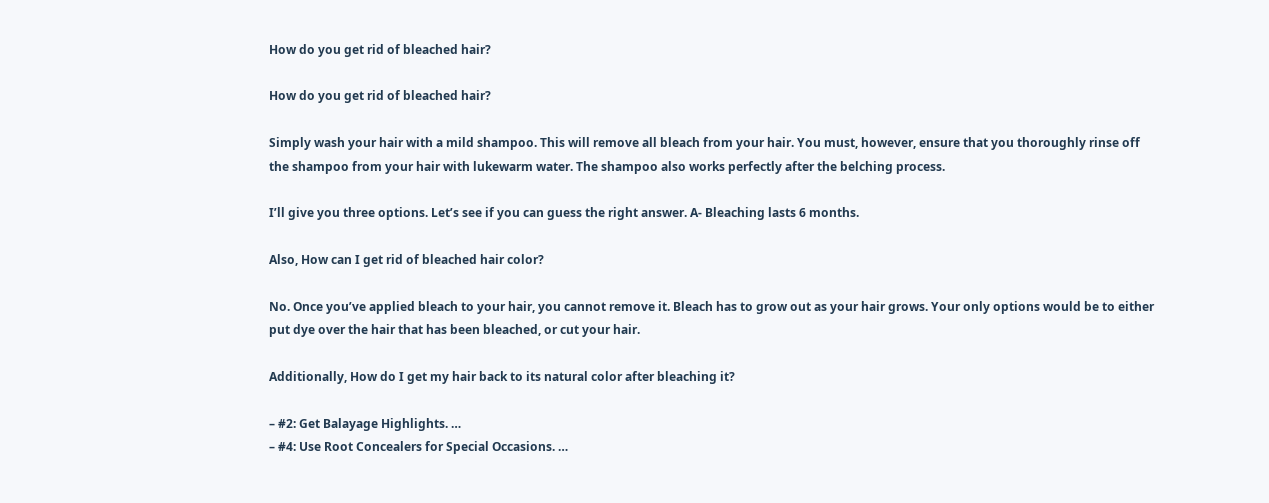How do you get rid of bleached hair?

How do you get rid of bleached hair?

Simply wash your hair with a mild shampoo. This will remove all bleach from your hair. You must, however, ensure that you thoroughly rinse off the shampoo from your hair with lukewarm water. The shampoo also works perfectly after the belching process.

I’ll give you three options. Let’s see if you can guess the right answer. A- Bleaching lasts 6 months.

Also, How can I get rid of bleached hair color?

No. Once you’ve applied bleach to your hair, you cannot remove it. Bleach has to grow out as your hair grows. Your only options would be to either put dye over the hair that has been bleached, or cut your hair.

Additionally, How do I get my hair back to its natural color after bleaching it?

– #2: Get Balayage Highlights. …
– #4: Use Root Concealers for Special Occasions. …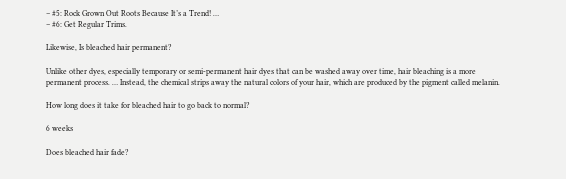– #5: Rock Grown Out Roots Because It’s a Trend! …
– #6: Get Regular Trims.

Likewise, Is bleached hair permanent?

Unlike other dyes, especially temporary or semi-permanent hair dyes that can be washed away over time, hair bleaching is a more permanent process. … Instead, the chemical strips away the natural colors of your hair, which are produced by the pigment called melanin.

How long does it take for bleached hair to go back to normal?

6 weeks

Does bleached hair fade?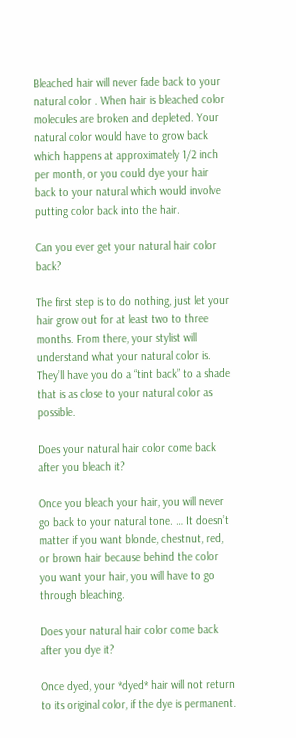Bleached hair will never fade back to your natural color . When hair is bleached color molecules are broken and depleted. Your natural color would have to grow back which happens at approximately 1/2 inch per month, or you could dye your hair back to your natural which would involve putting color back into the hair.

Can you ever get your natural hair color back?

The first step is to do nothing, just let your hair grow out for at least two to three months. From there, your stylist will understand what your natural color is. They’ll have you do a “tint back” to a shade that is as close to your natural color as possible.

Does your natural hair color come back after you bleach it?

Once you bleach your hair, you will never go back to your natural tone. … It doesn’t matter if you want blonde, chestnut, red, or brown hair because behind the color you want your hair, you will have to go through bleaching.

Does your natural hair color come back after you dye it?

Once dyed, your *dyed* hair will not return to its original color, if the dye is permanent.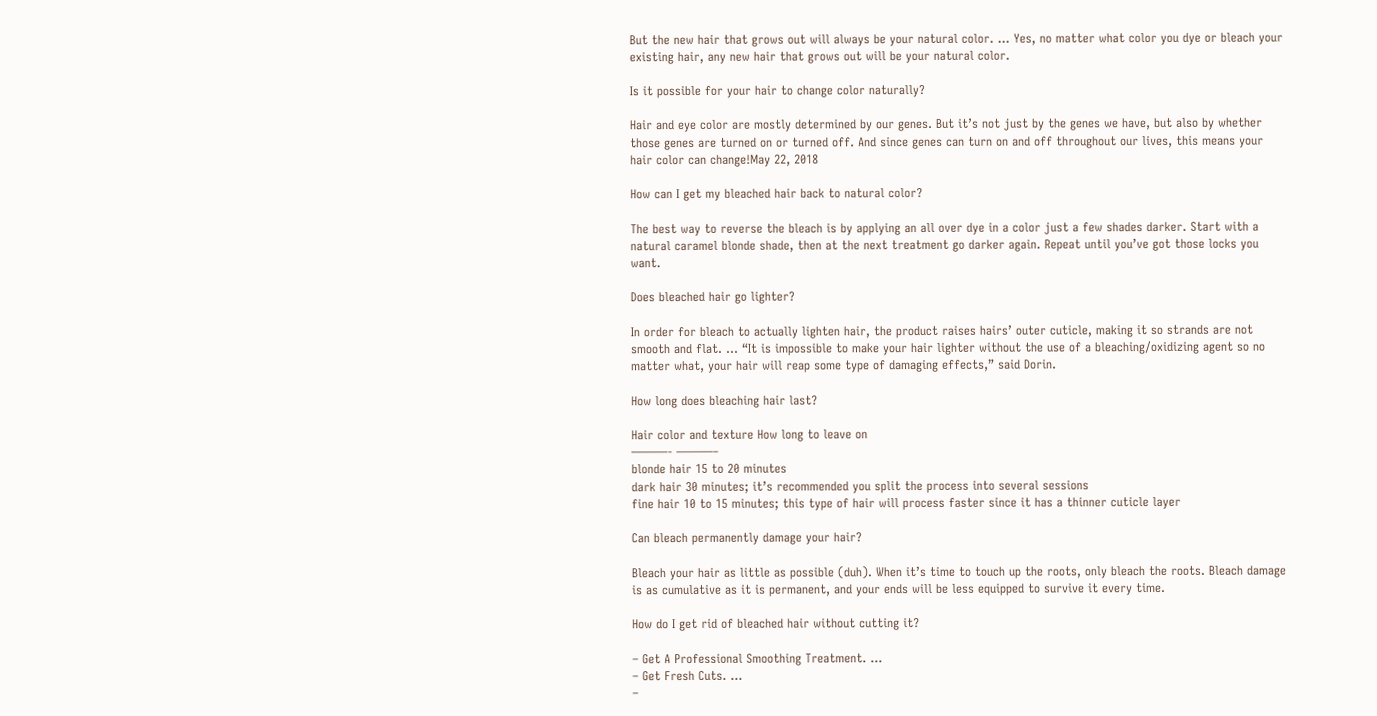But the new hair that grows out will always be your natural color. … Yes, no matter what color you dye or bleach your existing hair, any new hair that grows out will be your natural color.

Is it possible for your hair to change color naturally?

Hair and eye color are mostly determined by our genes. But it’s not just by the genes we have, but also by whether those genes are turned on or turned off. And since genes can turn on and off throughout our lives, this means your hair color can change!May 22, 2018

How can I get my bleached hair back to natural color?

The best way to reverse the bleach is by applying an all over dye in a color just a few shades darker. Start with a natural caramel blonde shade, then at the next treatment go darker again. Repeat until you’ve got those locks you want.

Does bleached hair go lighter?

In order for bleach to actually lighten hair, the product raises hairs’ outer cuticle, making it so strands are not smooth and flat. … “It is impossible to make your hair lighter without the use of a bleaching/oxidizing agent so no matter what, your hair will reap some type of damaging effects,” said Dorin.

How long does bleaching hair last?

Hair color and texture How long to leave on
———- ———–
blonde hair 15 to 20 minutes
dark hair 30 minutes; it’s recommended you split the process into several sessions
fine hair 10 to 15 minutes; this type of hair will process faster since it has a thinner cuticle layer

Can bleach permanently damage your hair?

Bleach your hair as little as possible (duh). When it’s time to touch up the roots, only bleach the roots. Bleach damage is as cumulative as it is permanent, and your ends will be less equipped to survive it every time.

How do I get rid of bleached hair without cutting it?

– Get A Professional Smoothing Treatment. …
– Get Fresh Cuts. …
–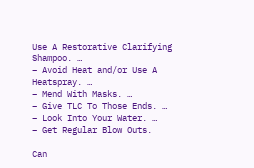Use A Restorative Clarifying Shampoo. …
– Avoid Heat and/or Use A Heatspray. …
– Mend With Masks. …
– Give TLC To Those Ends. …
– Look Into Your Water. …
– Get Regular Blow Outs.

Can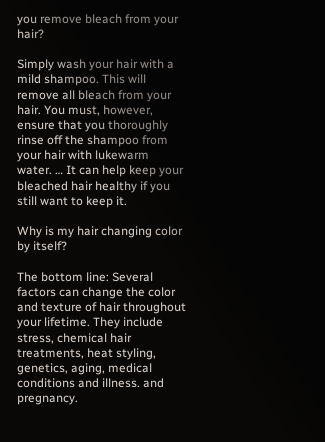you remove bleach from your hair?

Simply wash your hair with a mild shampoo. This will remove all bleach from your hair. You must, however, ensure that you thoroughly rinse off the shampoo from your hair with lukewarm water. … It can help keep your bleached hair healthy if you still want to keep it.

Why is my hair changing color by itself?

The bottom line: Several factors can change the color and texture of hair throughout your lifetime. They include stress, chemical hair treatments, heat styling, genetics, aging, medical conditions and illness. and pregnancy.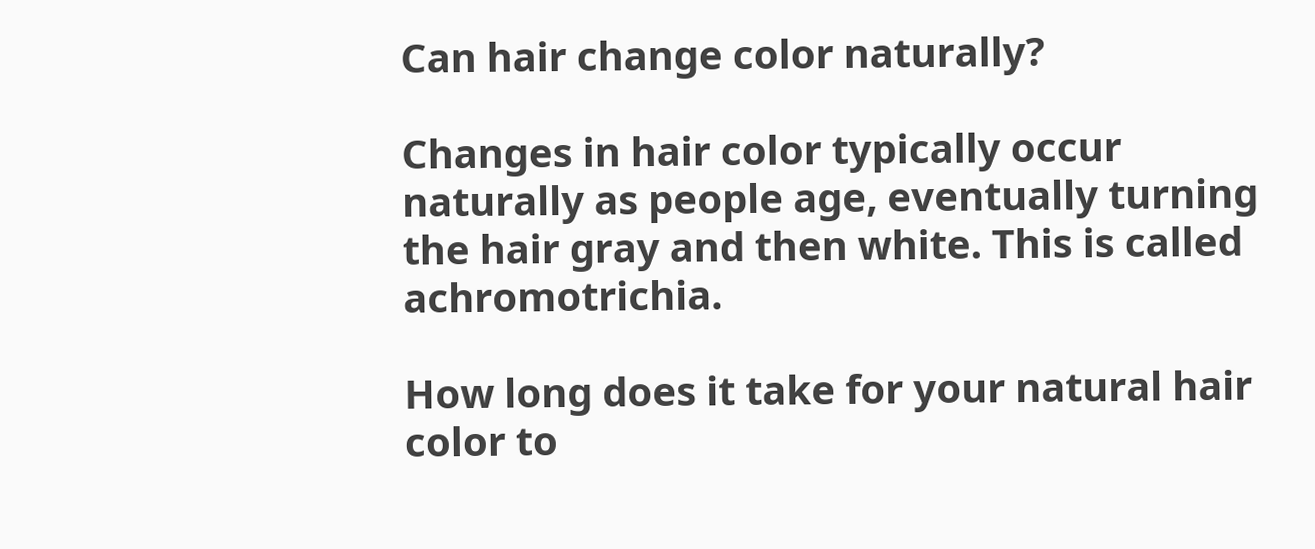Can hair change color naturally?

Changes in hair color typically occur naturally as people age, eventually turning the hair gray and then white. This is called achromotrichia.

How long does it take for your natural hair color to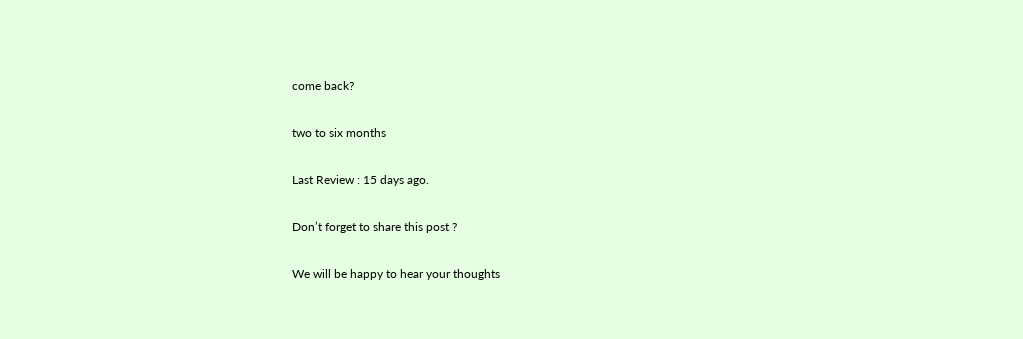come back?

two to six months

Last Review : 15 days ago.

Don’t forget to share this post ?

We will be happy to hear your thoughts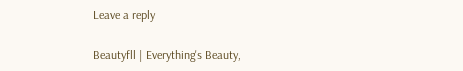Leave a reply

Beautyfll | Everything's Beauty,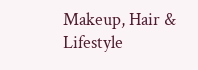Makeup, Hair & Lifestyle